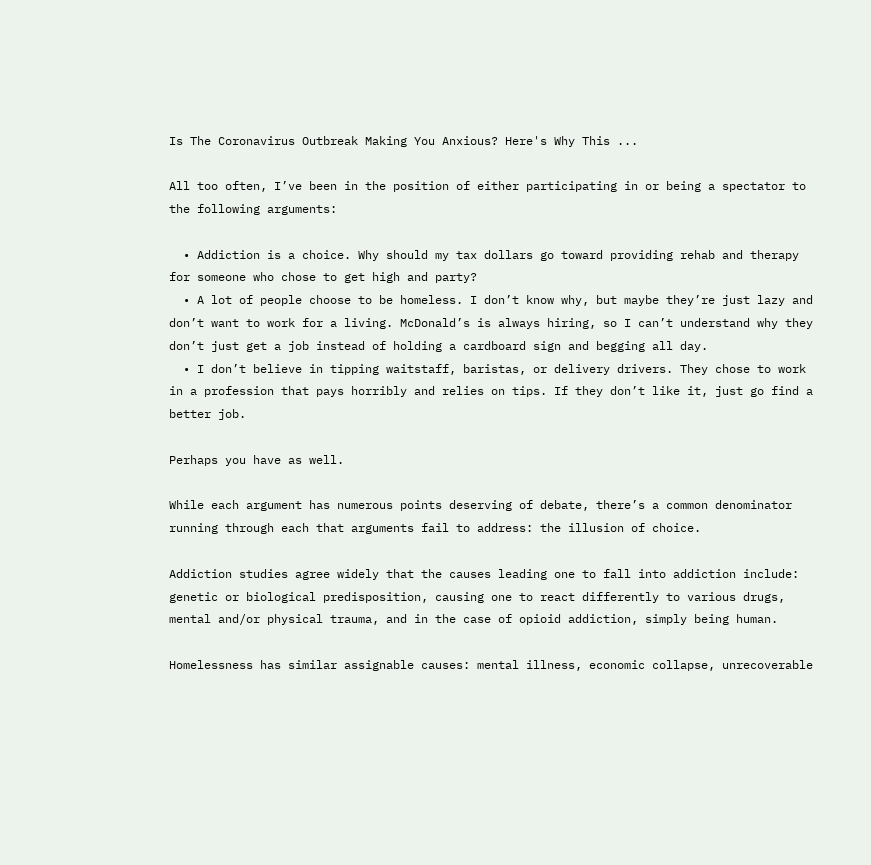Is The Coronavirus Outbreak Making You Anxious? Here's Why This ...

All too often, I’ve been in the position of either participating in or being a spectator to the following arguments:

  • Addiction is a choice. Why should my tax dollars go toward providing rehab and therapy for someone who chose to get high and party?
  • A lot of people choose to be homeless. I don’t know why, but maybe they’re just lazy and don’t want to work for a living. McDonald’s is always hiring, so I can’t understand why they don’t just get a job instead of holding a cardboard sign and begging all day.
  • I don’t believe in tipping waitstaff, baristas, or delivery drivers. They chose to work in a profession that pays horribly and relies on tips. If they don’t like it, just go find a better job.

Perhaps you have as well.

While each argument has numerous points deserving of debate, there’s a common denominator running through each that arguments fail to address: the illusion of choice.

Addiction studies agree widely that the causes leading one to fall into addiction include: genetic or biological predisposition, causing one to react differently to various drugs, mental and/or physical trauma, and in the case of opioid addiction, simply being human.

Homelessness has similar assignable causes: mental illness, economic collapse, unrecoverable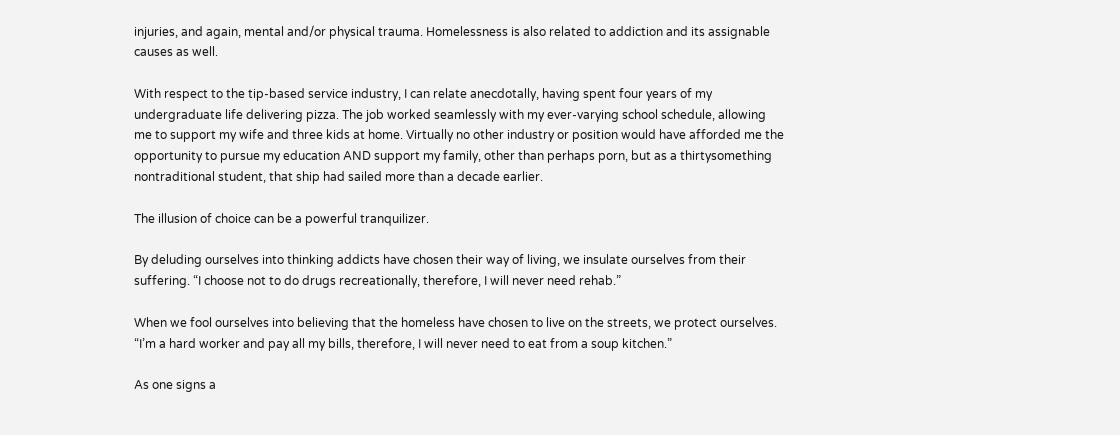injuries, and again, mental and/or physical trauma. Homelessness is also related to addiction and its assignable causes as well.

With respect to the tip-based service industry, I can relate anecdotally, having spent four years of my undergraduate life delivering pizza. The job worked seamlessly with my ever-varying school schedule, allowing me to support my wife and three kids at home. Virtually no other industry or position would have afforded me the opportunity to pursue my education AND support my family, other than perhaps porn, but as a thirtysomething nontraditional student, that ship had sailed more than a decade earlier.

The illusion of choice can be a powerful tranquilizer.

By deluding ourselves into thinking addicts have chosen their way of living, we insulate ourselves from their suffering. “I choose not to do drugs recreationally, therefore, I will never need rehab.”

When we fool ourselves into believing that the homeless have chosen to live on the streets, we protect ourselves. “I’m a hard worker and pay all my bills, therefore, I will never need to eat from a soup kitchen.”

As one signs a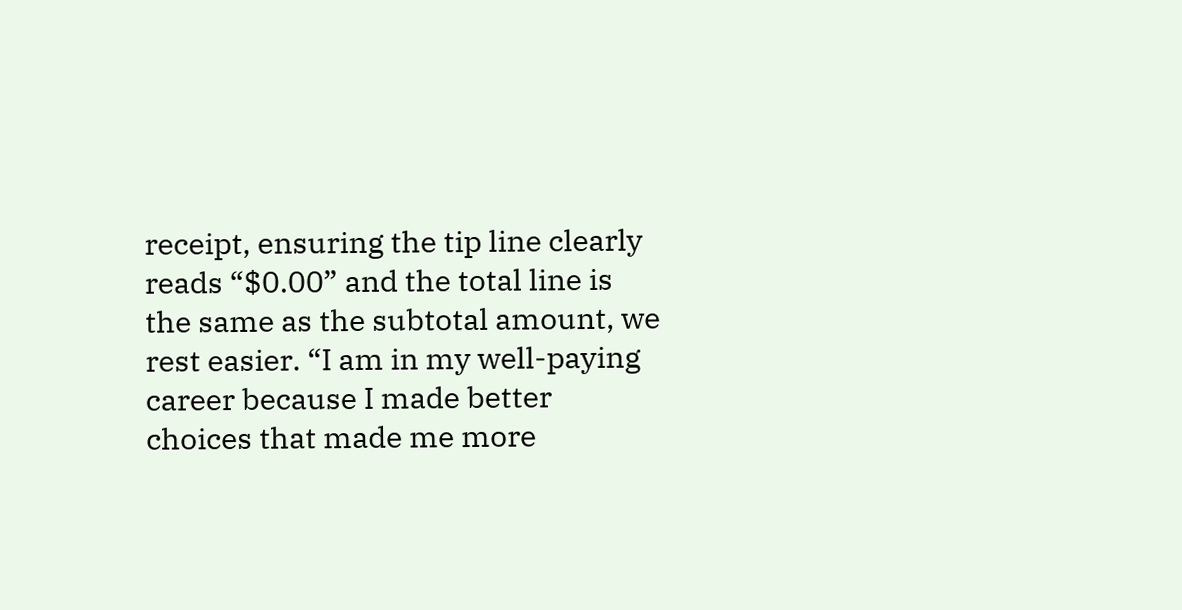receipt, ensuring the tip line clearly reads “$0.00” and the total line is the same as the subtotal amount, we rest easier. “I am in my well-paying career because I made better choices that made me more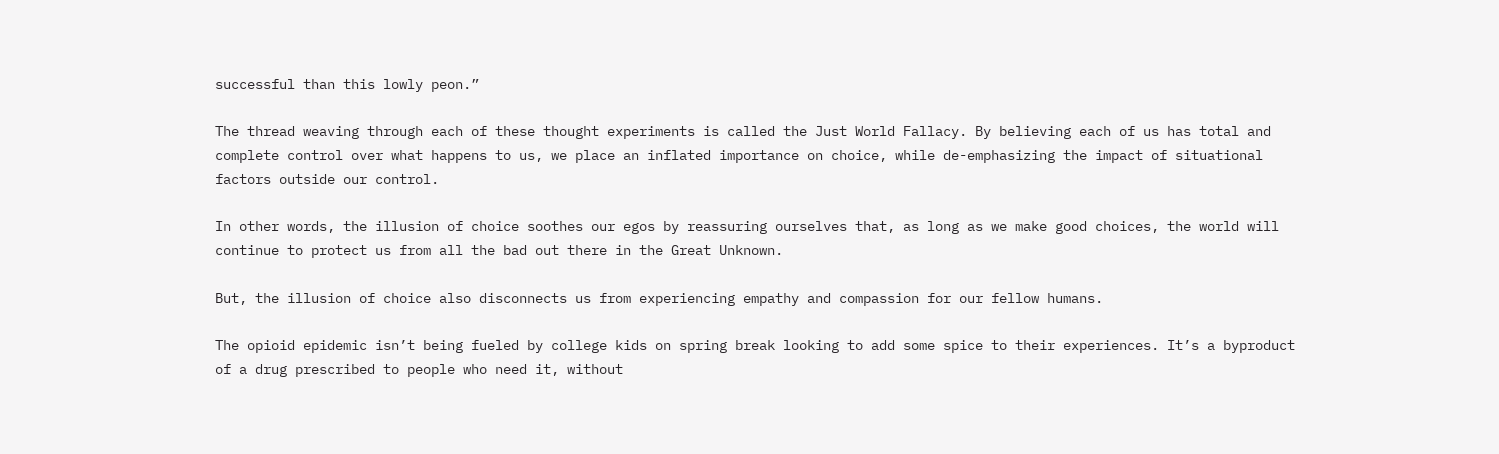successful than this lowly peon.”

The thread weaving through each of these thought experiments is called the Just World Fallacy. By believing each of us has total and complete control over what happens to us, we place an inflated importance on choice, while de-emphasizing the impact of situational factors outside our control.

In other words, the illusion of choice soothes our egos by reassuring ourselves that, as long as we make good choices, the world will continue to protect us from all the bad out there in the Great Unknown.

But, the illusion of choice also disconnects us from experiencing empathy and compassion for our fellow humans.

The opioid epidemic isn’t being fueled by college kids on spring break looking to add some spice to their experiences. It’s a byproduct of a drug prescribed to people who need it, without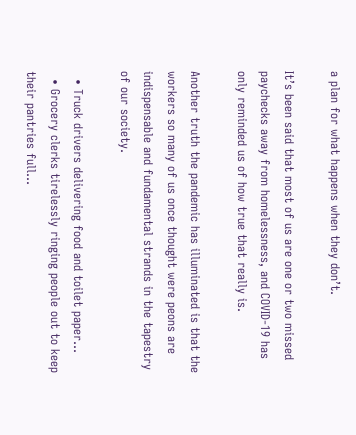a plan for what happens when they don’t.

It’s been said that most of us are one or two missed paychecks away from homelessness, and COVID-19 has only reminded us of how true that really is.

Another truth the pandemic has illuminated is that the workers so many of us once thought were peons are indispensable and fundamental strands in the tapestry of our society.

  • Truck drivers delivering food and toilet paper…
  • Grocery clerks tirelessly ringing people out to keep their pantries full…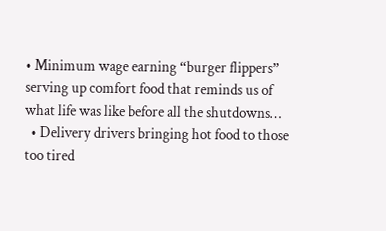• Minimum wage earning “burger flippers” serving up comfort food that reminds us of what life was like before all the shutdowns…
  • Delivery drivers bringing hot food to those too tired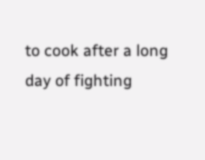to cook after a long day of fighting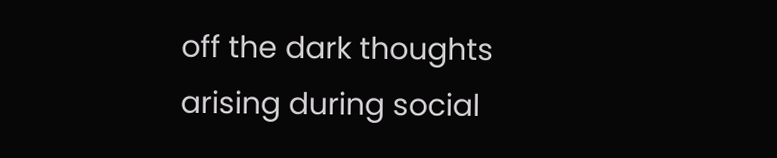off the dark thoughts arising during social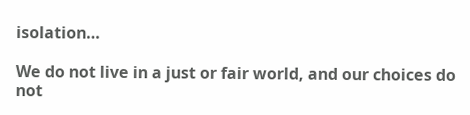isolation…

We do not live in a just or fair world, and our choices do not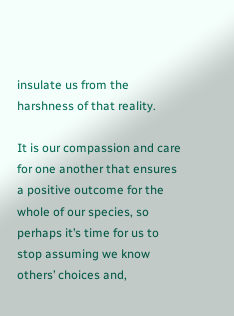insulate us from the harshness of that reality.

It is our compassion and care for one another that ensures a positive outcome for the whole of our species, so perhaps it’s time for us to stop assuming we know others’ choices and,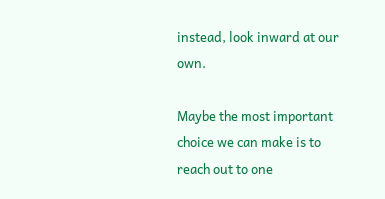instead, look inward at our own.

Maybe the most important choice we can make is to reach out to one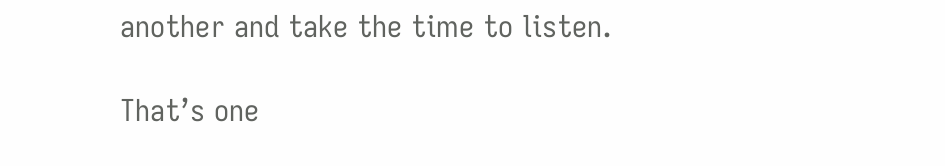another and take the time to listen.

That’s one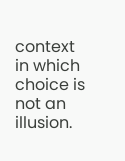context in which choice is not an illusion.